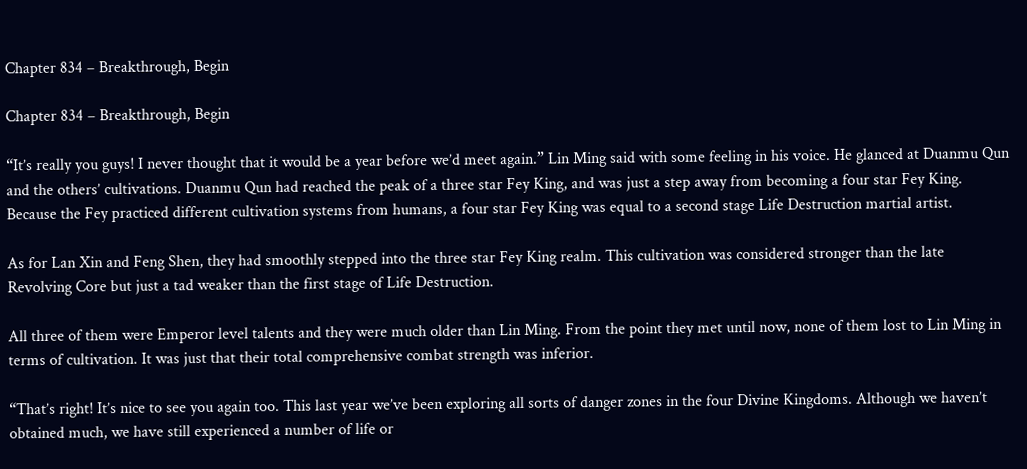Chapter 834 – Breakthrough, Begin

Chapter 834 – Breakthrough, Begin

“It’s really you guys! I never thought that it would be a year before we’d meet again.” Lin Ming said with some feeling in his voice. He glanced at Duanmu Qun and the others’ cultivations. Duanmu Qun had reached the peak of a three star Fey King, and was just a step away from becoming a four star Fey King. Because the Fey practiced different cultivation systems from humans, a four star Fey King was equal to a second stage Life Destruction martial artist.

As for Lan Xin and Feng Shen, they had smoothly stepped into the three star Fey King realm. This cultivation was considered stronger than the late Revolving Core but just a tad weaker than the first stage of Life Destruction.

All three of them were Emperor level talents and they were much older than Lin Ming. From the point they met until now, none of them lost to Lin Ming in terms of cultivation. It was just that their total comprehensive combat strength was inferior.

“That’s right! It’s nice to see you again too. This last year we’ve been exploring all sorts of danger zones in the four Divine Kingdoms. Although we haven’t obtained much, we have still experienced a number of life or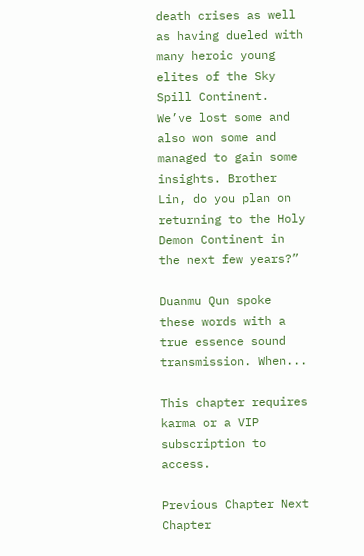death crises as well as having dueled with many heroic young elites of the Sky Spill Continent. We’ve lost some and also won some and managed to gain some insights. Brother Lin, do you plan on returning to the Holy Demon Continent in the next few years?”

Duanmu Qun spoke these words with a true essence sound transmission. When...

This chapter requires karma or a VIP subscription to access.

Previous Chapter Next Chapter